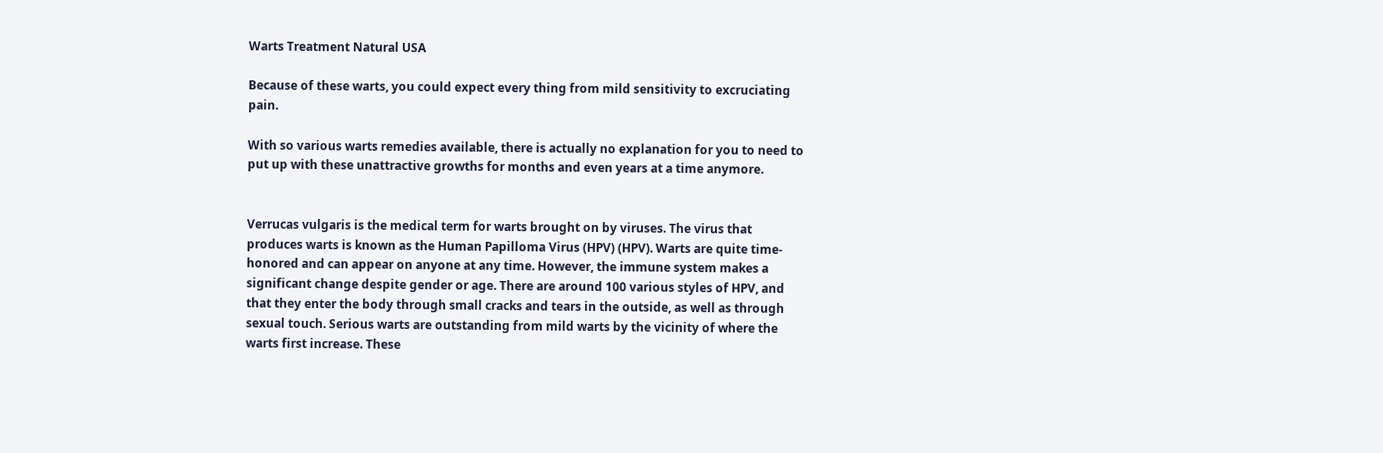Warts Treatment Natural USA

Because of these warts, you could expect every thing from mild sensitivity to excruciating pain.

With so various warts remedies available, there is actually no explanation for you to need to put up with these unattractive growths for months and even years at a time anymore.


Verrucas vulgaris is the medical term for warts brought on by viruses. The virus that produces warts is known as the Human Papilloma Virus (HPV) (HPV). Warts are quite time-honored and can appear on anyone at any time. However, the immune system makes a significant change despite gender or age. There are around 100 various styles of HPV, and that they enter the body through small cracks and tears in the outside, as well as through sexual touch. Serious warts are outstanding from mild warts by the vicinity of where the warts first increase. These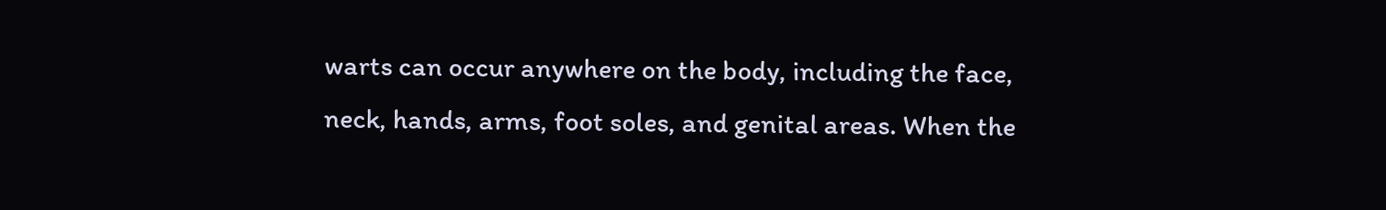warts can occur anywhere on the body, including the face, neck, hands, arms, foot soles, and genital areas. When the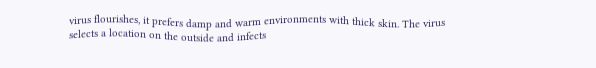virus flourishes, it prefers damp and warm environments with thick skin. The virus selects a location on the outside and infects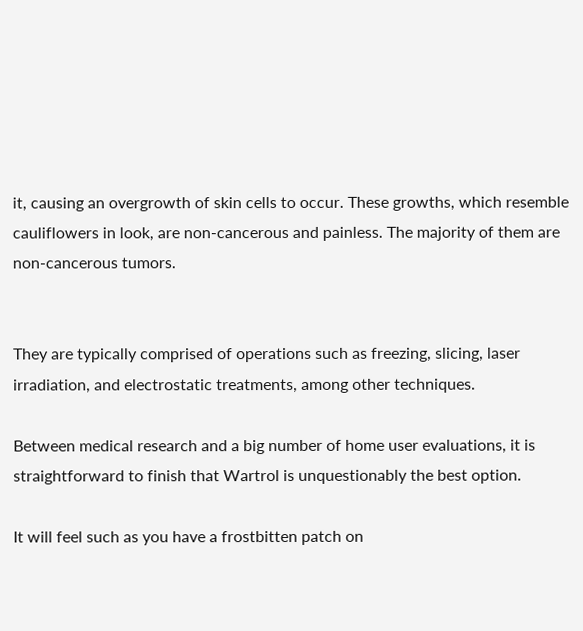it, causing an overgrowth of skin cells to occur. These growths, which resemble cauliflowers in look, are non-cancerous and painless. The majority of them are non-cancerous tumors.


They are typically comprised of operations such as freezing, slicing, laser irradiation, and electrostatic treatments, among other techniques.

Between medical research and a big number of home user evaluations, it is straightforward to finish that Wartrol is unquestionably the best option.

It will feel such as you have a frostbitten patch on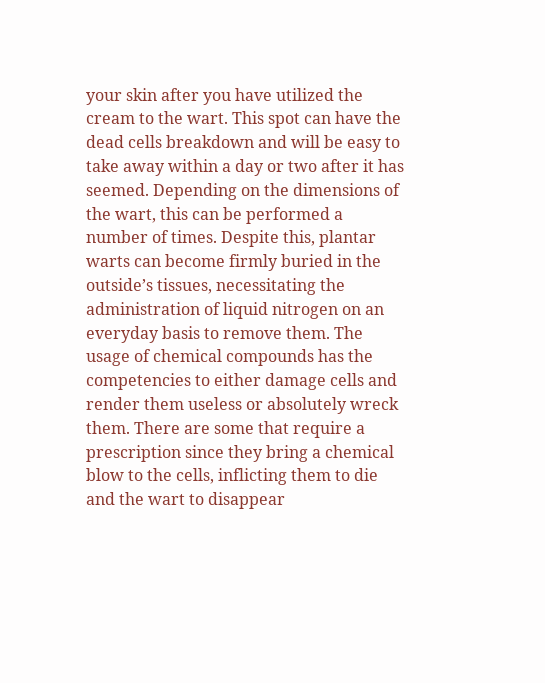your skin after you have utilized the cream to the wart. This spot can have the dead cells breakdown and will be easy to take away within a day or two after it has seemed. Depending on the dimensions of the wart, this can be performed a number of times. Despite this, plantar warts can become firmly buried in the outside’s tissues, necessitating the administration of liquid nitrogen on an everyday basis to remove them. The usage of chemical compounds has the competencies to either damage cells and render them useless or absolutely wreck them. There are some that require a prescription since they bring a chemical blow to the cells, inflicting them to die and the wart to disappear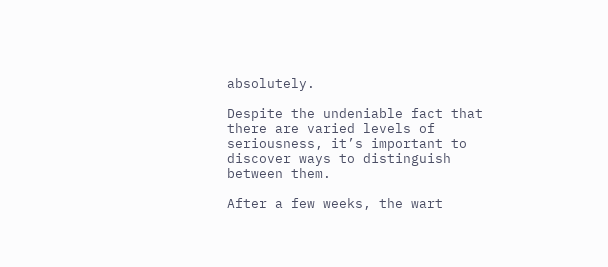absolutely.

Despite the undeniable fact that there are varied levels of seriousness, it’s important to discover ways to distinguish between them.

After a few weeks, the wart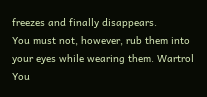freezes and finally disappears.
You must not, however, rub them into your eyes while wearing them. Wartrol You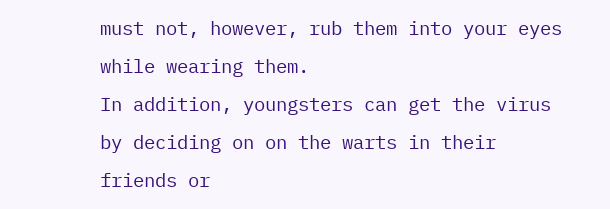must not, however, rub them into your eyes while wearing them.
In addition, youngsters can get the virus by deciding on on the warts in their friends or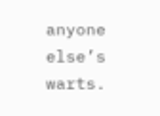anyone else’s warts.